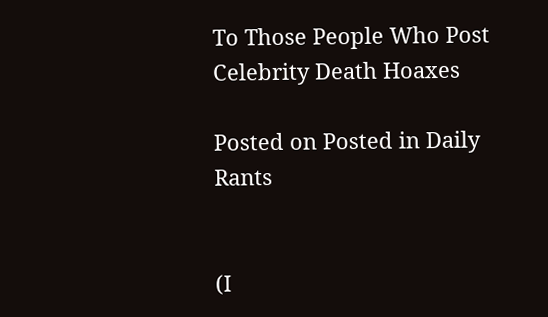To Those People Who Post Celebrity Death Hoaxes

Posted on Posted in Daily Rants


(I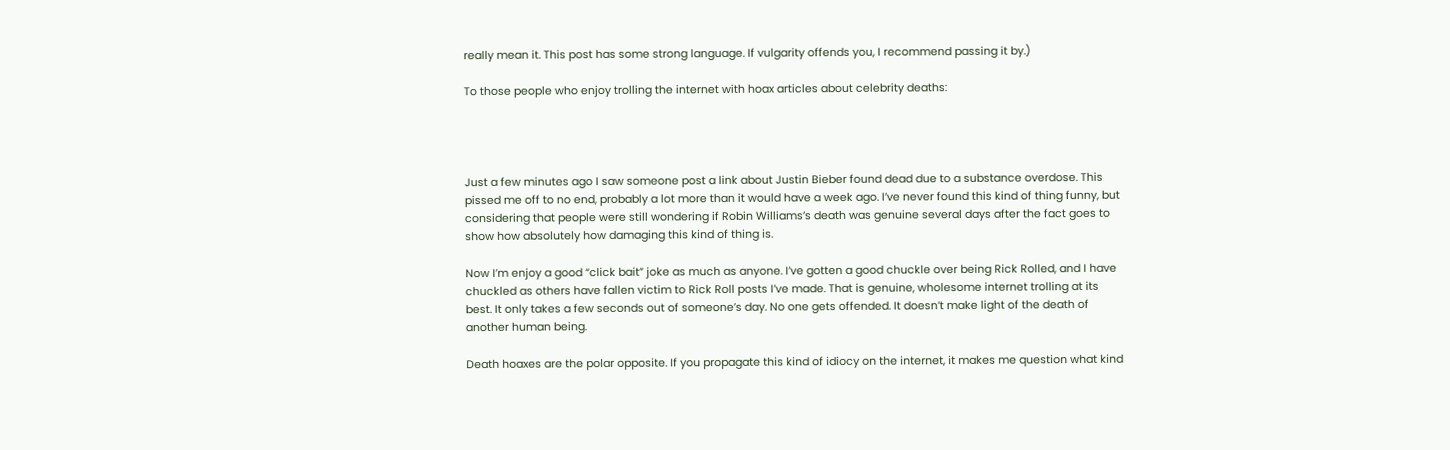really mean it. This post has some strong language. If vulgarity offends you, I recommend passing it by.)

To those people who enjoy trolling the internet with hoax articles about celebrity deaths:




Just a few minutes ago I saw someone post a link about Justin Bieber found dead due to a substance overdose. This pissed me off to no end, probably a lot more than it would have a week ago. I’ve never found this kind of thing funny, but considering that people were still wondering if Robin Williams’s death was genuine several days after the fact goes to show how absolutely how damaging this kind of thing is.

Now I’m enjoy a good “click bait” joke as much as anyone. I’ve gotten a good chuckle over being Rick Rolled, and I have chuckled as others have fallen victim to Rick Roll posts I’ve made. That is genuine, wholesome internet trolling at its best. It only takes a few seconds out of someone’s day. No one gets offended. It doesn’t make light of the death of another human being.

Death hoaxes are the polar opposite. If you propagate this kind of idiocy on the internet, it makes me question what kind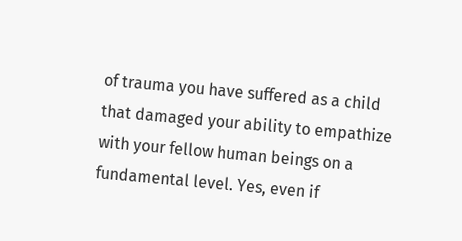of trauma you have suffered as a child that damaged your ability to empathize with your fellow human beings on a fundamental level. Yes, even if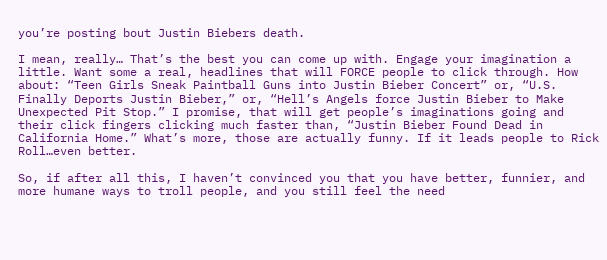you’re posting bout Justin Biebers death.

I mean, really… That’s the best you can come up with. Engage your imagination a little. Want some a real, headlines that will FORCE people to click through. How about: “Teen Girls Sneak Paintball Guns into Justin Bieber Concert” or, “U.S. Finally Deports Justin Bieber,” or, “Hell’s Angels force Justin Bieber to Make Unexpected Pit Stop.” I promise, that will get people’s imaginations going and their click fingers clicking much faster than, “Justin Bieber Found Dead in California Home.” What’s more, those are actually funny. If it leads people to Rick Roll…even better.

So, if after all this, I haven’t convinced you that you have better, funnier, and more humane ways to troll people, and you still feel the need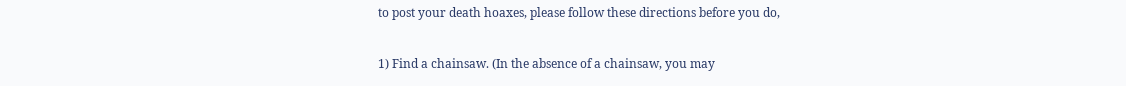to post your death hoaxes, please follow these directions before you do,

1) Find a chainsaw. (In the absence of a chainsaw, you may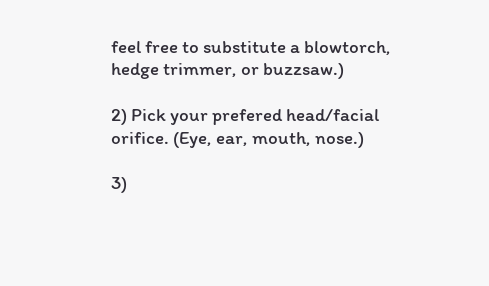feel free to substitute a blowtorch, hedge trimmer, or buzzsaw.)

2) Pick your prefered head/facial orifice. (Eye, ear, mouth, nose.)

3)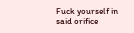Fuck yourself in said orifice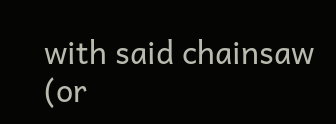with said chainsaw (or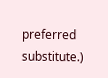preferred substitute.)